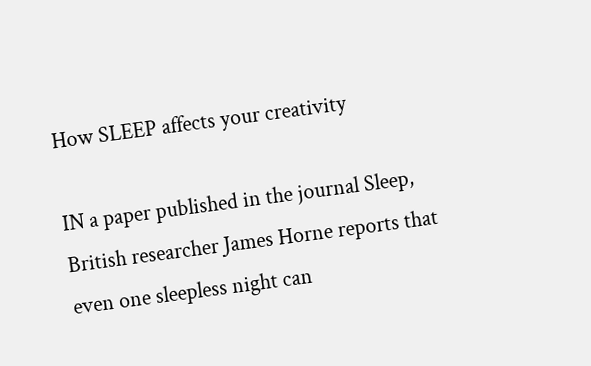How SLEEP affects your creativity

IN a paper published in the journal Sleep, British researcher James Horne reports that even one sleepless night can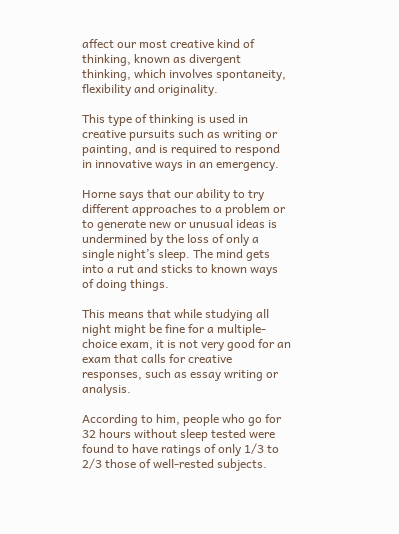affect our most creative kind of thinking, known as divergent thinking, which involves spontaneity, flexibility and originality.

This type of thinking is used in creative pursuits such as writing or painting, and is required to respond in innovative ways in an emergency.

Horne says that our ability to try different approaches to a problem or to generate new or unusual ideas is undermined by the loss of only a single night’s sleep. The mind gets into a rut and sticks to known ways of doing things.

This means that while studying all night might be fine for a multiple-choice exam, it is not very good for an exam that calls for creative responses, such as essay writing or analysis.

According to him, people who go for 32 hours without sleep tested were found to have ratings of only 1/3 to 2/3 those of well-rested subjects.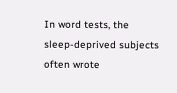In word tests, the sleep-deprived subjects often wrote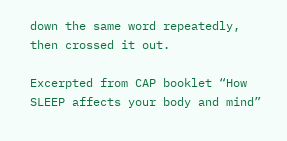down the same word repeatedly, then crossed it out.

Excerpted from CAP booklet “How SLEEP affects your body and mind”